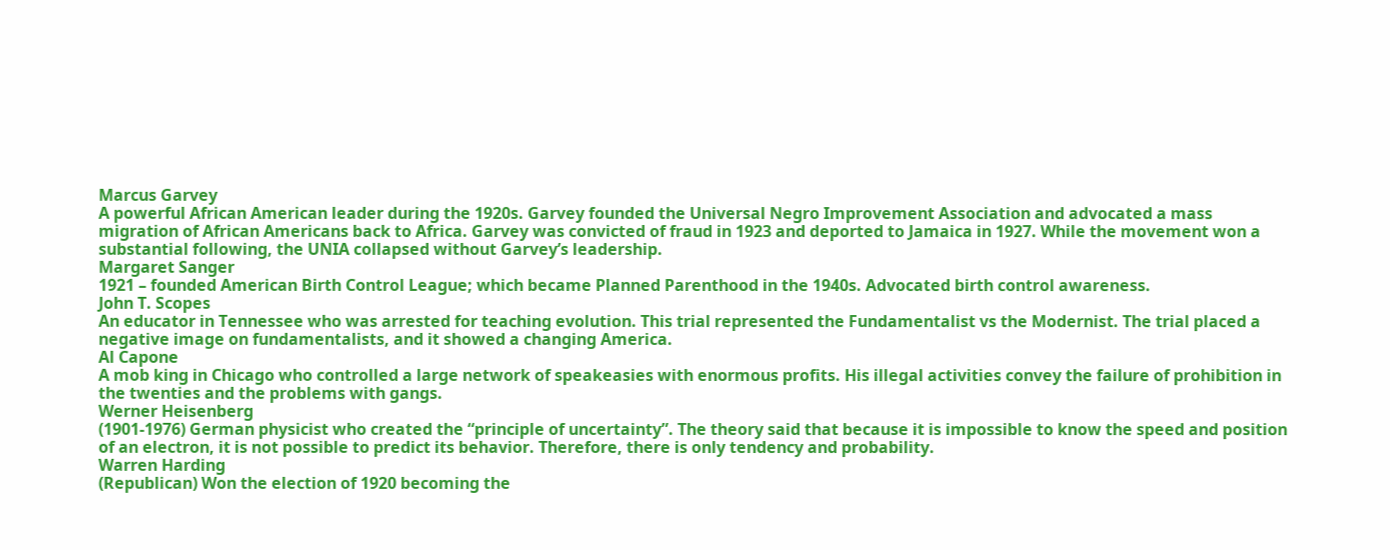Marcus Garvey
A powerful African American leader during the 1920s. Garvey founded the Universal Negro Improvement Association and advocated a mass migration of African Americans back to Africa. Garvey was convicted of fraud in 1923 and deported to Jamaica in 1927. While the movement won a substantial following, the UNIA collapsed without Garvey’s leadership.
Margaret Sanger
1921 – founded American Birth Control League; which became Planned Parenthood in the 1940s. Advocated birth control awareness.
John T. Scopes
An educator in Tennessee who was arrested for teaching evolution. This trial represented the Fundamentalist vs the Modernist. The trial placed a negative image on fundamentalists, and it showed a changing America.
Al Capone
A mob king in Chicago who controlled a large network of speakeasies with enormous profits. His illegal activities convey the failure of prohibition in the twenties and the problems with gangs.
Werner Heisenberg
(1901-1976) German physicist who created the “principle of uncertainty”. The theory said that because it is impossible to know the speed and position of an electron, it is not possible to predict its behavior. Therefore, there is only tendency and probability.
Warren Harding
(Republican) Won the election of 1920 becoming the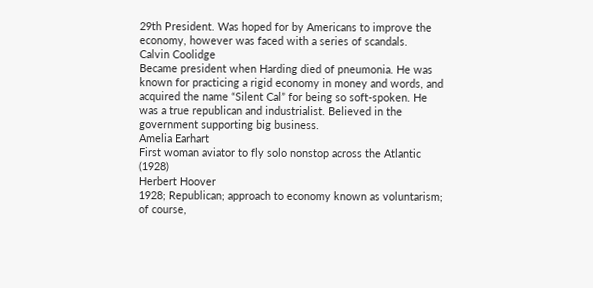29th President. Was hoped for by Americans to improve the economy, however was faced with a series of scandals.
Calvin Coolidge
Became president when Harding died of pneumonia. He was known for practicing a rigid economy in money and words, and acquired the name “Silent Cal” for being so soft-spoken. He was a true republican and industrialist. Believed in the government supporting big business.
Amelia Earhart
First woman aviator to fly solo nonstop across the Atlantic (1928)
Herbert Hoover
1928; Republican; approach to economy known as voluntarism; of course,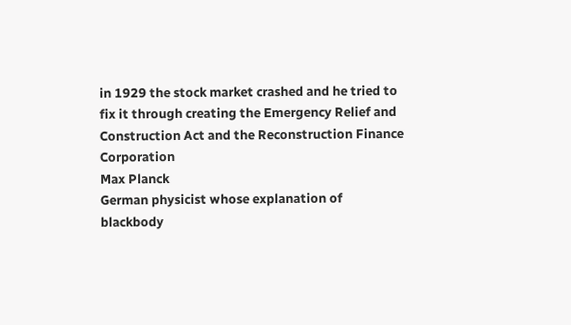in 1929 the stock market crashed and he tried to fix it through creating the Emergency Relief and Construction Act and the Reconstruction Finance Corporation
Max Planck
German physicist whose explanation of blackbody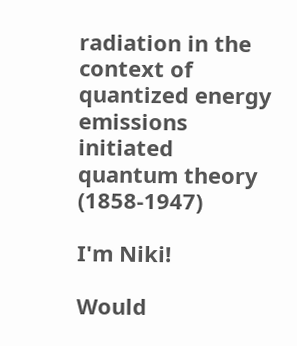radiation in the context of quantized energy emissions initiated quantum theory (1858-1947)

I'm Niki!

Would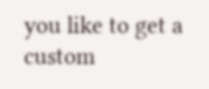you like to get a custom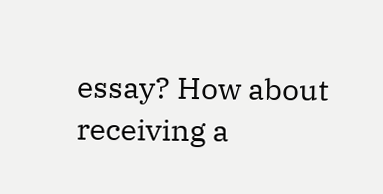essay? How about receiving a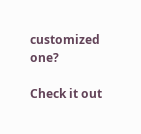customized one?

Check it out